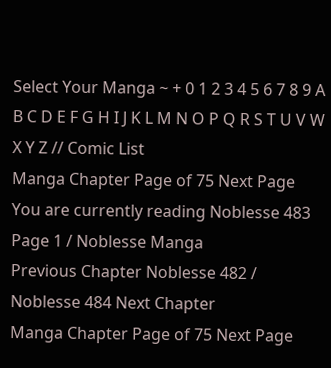Select Your Manga ~ + 0 1 2 3 4 5 6 7 8 9 A B C D E F G H I J K L M N O P Q R S T U V W X Y Z // Comic List
Manga Chapter Page of 75 Next Page
You are currently reading Noblesse 483 Page 1 / Noblesse Manga
Previous Chapter Noblesse 482 / Noblesse 484 Next Chapter
Manga Chapter Page of 75 Next Page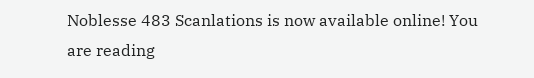Noblesse 483 Scanlations is now available online! You are reading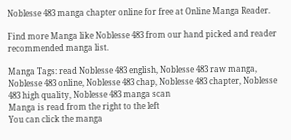Noblesse 483 manga chapter online for free at Online Manga Reader.

Find more Manga like Noblesse 483 from our hand picked and reader recommended manga list.

Manga Tags: read Noblesse 483 english, Noblesse 483 raw manga, Noblesse 483 online, Noblesse 483 chap, Noblesse 483 chapter, Noblesse 483 high quality, Noblesse 483 manga scan
Manga is read from the right to the left
You can click the manga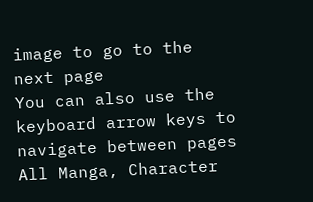image to go to the next page
You can also use the keyboard arrow keys to navigate between pages
All Manga, Character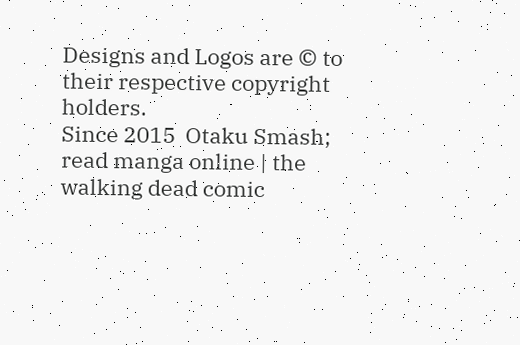Designs and Logos are © to their respective copyright holders.
Since 2015  Otaku Smash; read manga online | the walking dead comic